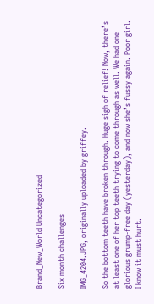Brand_New_World Uncategorized

Six month challenges

IMG_4204.JPG, originally uploaded by griffey.

So the bottom teeth have broken through. Huge sigh of relief! Now, there’s at least one of her top teeth trying to come through as well. We had one glorious grump-free day (yesterday), and now she’s fussy again. Poor girl. I know it must hurt.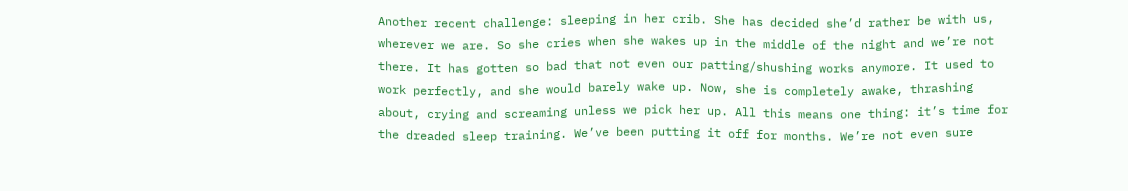Another recent challenge: sleeping in her crib. She has decided she’d rather be with us, wherever we are. So she cries when she wakes up in the middle of the night and we’re not there. It has gotten so bad that not even our patting/shushing works anymore. It used to work perfectly, and she would barely wake up. Now, she is completely awake, thrashing about, crying and screaming unless we pick her up. All this means one thing: it’s time for the dreaded sleep training. We’ve been putting it off for months. We’re not even sure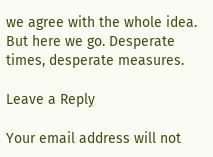we agree with the whole idea. But here we go. Desperate times, desperate measures.

Leave a Reply

Your email address will not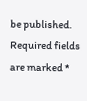be published. Required fields are marked *